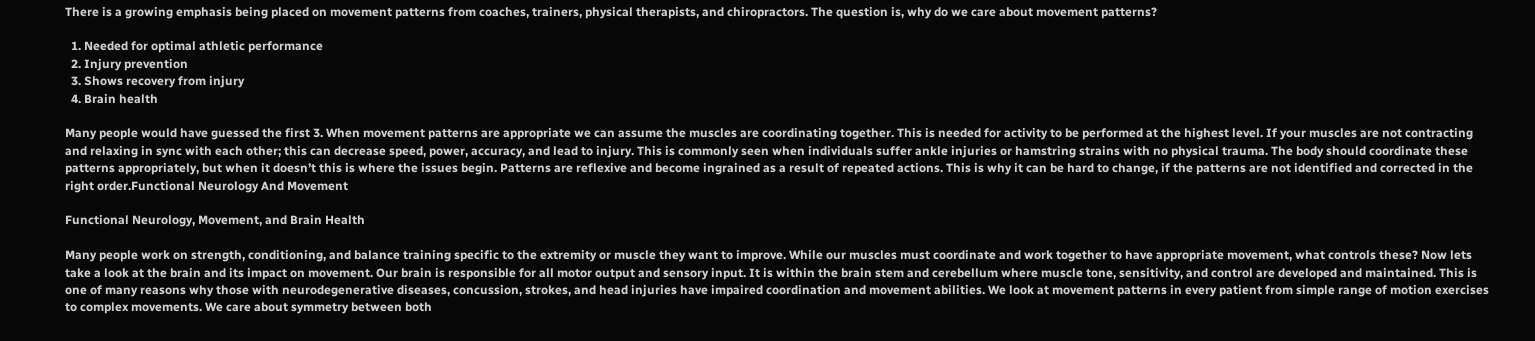There is a growing emphasis being placed on movement patterns from coaches, trainers, physical therapists, and chiropractors. The question is, why do we care about movement patterns?

  1. Needed for optimal athletic performance
  2. Injury prevention
  3. Shows recovery from injury
  4. Brain health

Many people would have guessed the first 3. When movement patterns are appropriate we can assume the muscles are coordinating together. This is needed for activity to be performed at the highest level. If your muscles are not contracting and relaxing in sync with each other; this can decrease speed, power, accuracy, and lead to injury. This is commonly seen when individuals suffer ankle injuries or hamstring strains with no physical trauma. The body should coordinate these patterns appropriately, but when it doesn’t this is where the issues begin. Patterns are reflexive and become ingrained as a result of repeated actions. This is why it can be hard to change, if the patterns are not identified and corrected in the right order.Functional Neurology And Movement

Functional Neurology, Movement, and Brain Health

Many people work on strength, conditioning, and balance training specific to the extremity or muscle they want to improve. While our muscles must coordinate and work together to have appropriate movement, what controls these? Now lets take a look at the brain and its impact on movement. Our brain is responsible for all motor output and sensory input. It is within the brain stem and cerebellum where muscle tone, sensitivity, and control are developed and maintained. This is one of many reasons why those with neurodegenerative diseases, concussion, strokes, and head injuries have impaired coordination and movement abilities. We look at movement patterns in every patient from simple range of motion exercises to complex movements. We care about symmetry between both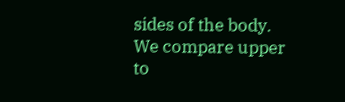sides of the body. We compare upper to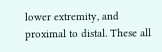lower extremity, and proximal to distal. These all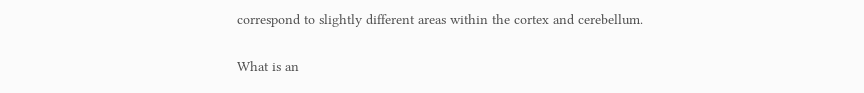correspond to slightly different areas within the cortex and cerebellum.

What is an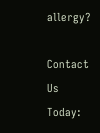allergy?

Contact Us Today: